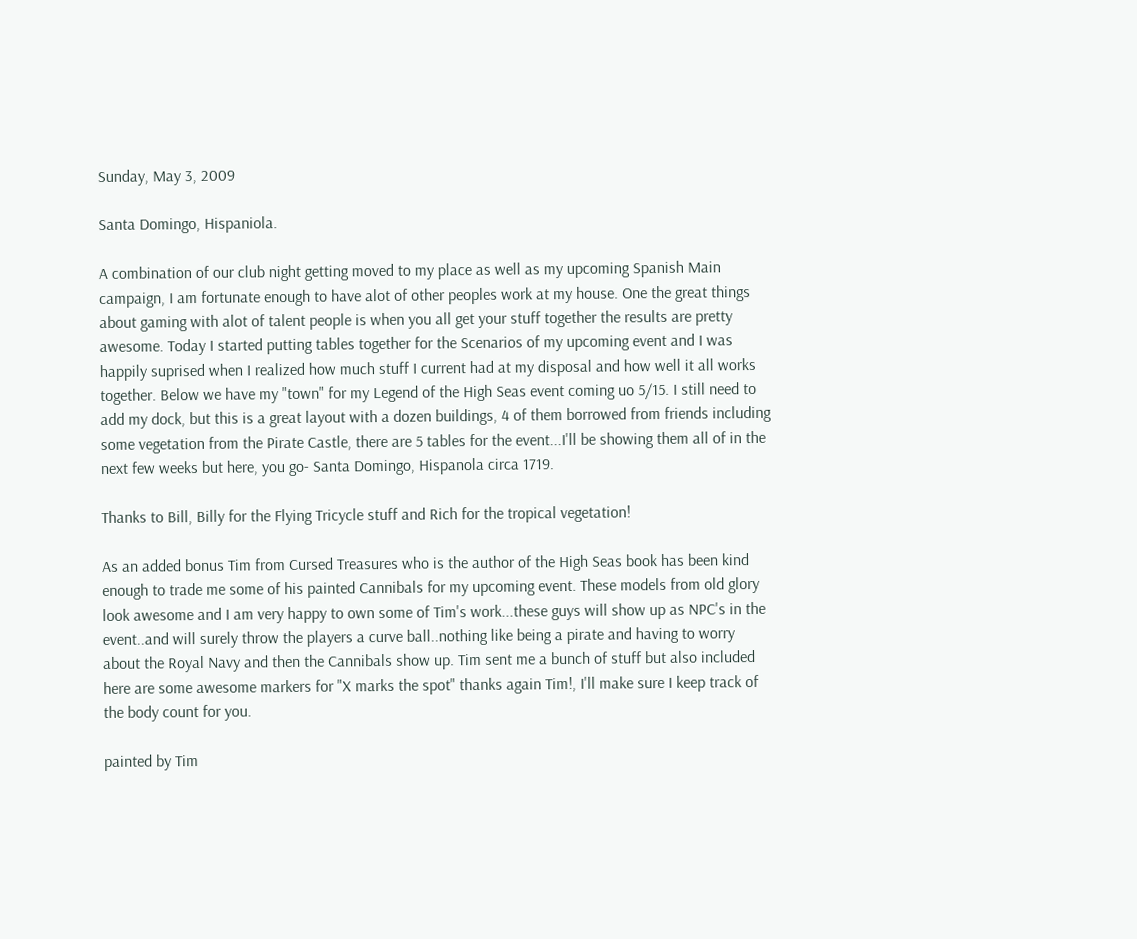Sunday, May 3, 2009

Santa Domingo, Hispaniola.

A combination of our club night getting moved to my place as well as my upcoming Spanish Main campaign, I am fortunate enough to have alot of other peoples work at my house. One the great things about gaming with alot of talent people is when you all get your stuff together the results are pretty awesome. Today I started putting tables together for the Scenarios of my upcoming event and I was happily suprised when I realized how much stuff I current had at my disposal and how well it all works together. Below we have my "town" for my Legend of the High Seas event coming uo 5/15. I still need to add my dock, but this is a great layout with a dozen buildings, 4 of them borrowed from friends including some vegetation from the Pirate Castle, there are 5 tables for the event...I'll be showing them all of in the next few weeks but here, you go- Santa Domingo, Hispanola circa 1719.

Thanks to Bill, Billy for the Flying Tricycle stuff and Rich for the tropical vegetation!

As an added bonus Tim from Cursed Treasures who is the author of the High Seas book has been kind enough to trade me some of his painted Cannibals for my upcoming event. These models from old glory look awesome and I am very happy to own some of Tim's work...these guys will show up as NPC's in the event..and will surely throw the players a curve ball..nothing like being a pirate and having to worry about the Royal Navy and then the Cannibals show up. Tim sent me a bunch of stuff but also included here are some awesome markers for "X marks the spot" thanks again Tim!, I'll make sure I keep track of the body count for you.

painted by Tim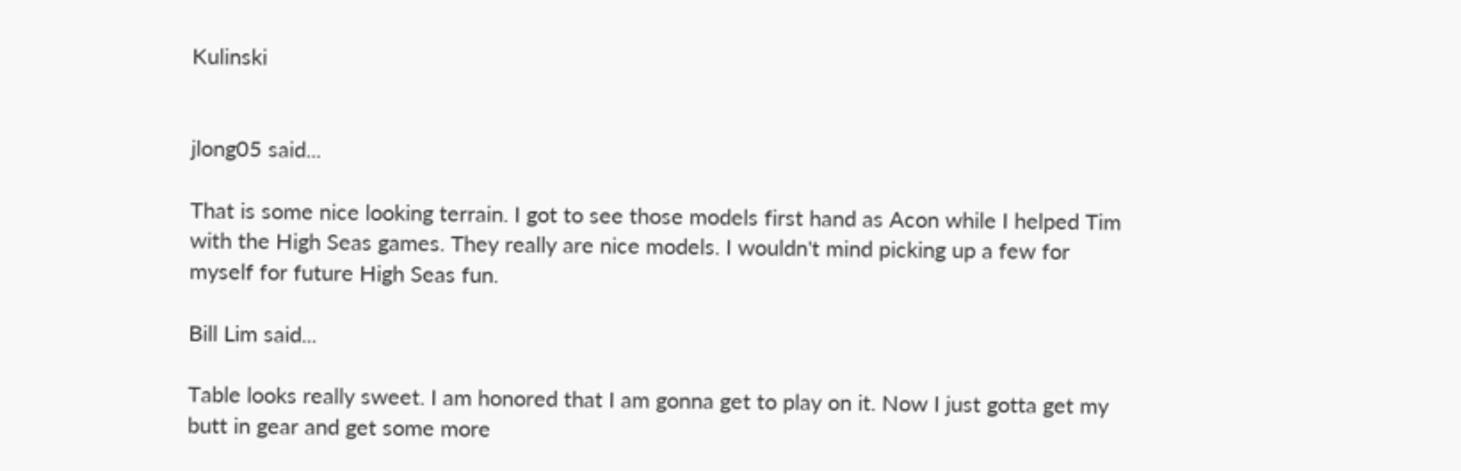Kulinski


jlong05 said...

That is some nice looking terrain. I got to see those models first hand as Acon while I helped Tim with the High Seas games. They really are nice models. I wouldn't mind picking up a few for myself for future High Seas fun.

Bill Lim said...

Table looks really sweet. I am honored that I am gonna get to play on it. Now I just gotta get my butt in gear and get some more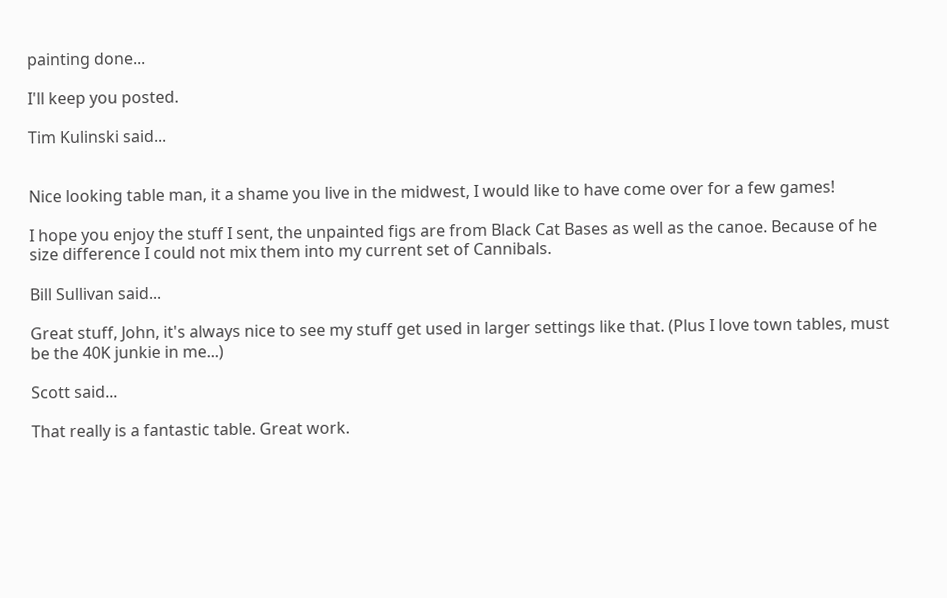painting done...

I'll keep you posted.

Tim Kulinski said...


Nice looking table man, it a shame you live in the midwest, I would like to have come over for a few games!

I hope you enjoy the stuff I sent, the unpainted figs are from Black Cat Bases as well as the canoe. Because of he size difference I could not mix them into my current set of Cannibals.

Bill Sullivan said...

Great stuff, John, it's always nice to see my stuff get used in larger settings like that. (Plus I love town tables, must be the 40K junkie in me...)

Scott said...

That really is a fantastic table. Great work.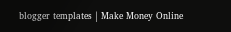blogger templates | Make Money Online